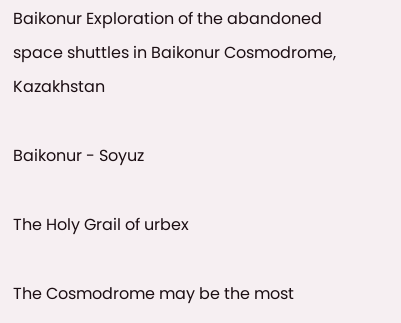Baikonur Exploration of the abandoned space shuttles in Baikonur Cosmodrome, Kazakhstan

Baikonur - Soyuz

The Holy Grail of urbex

The Cosmodrome may be the most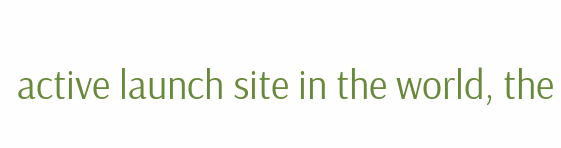active launch site in the world, the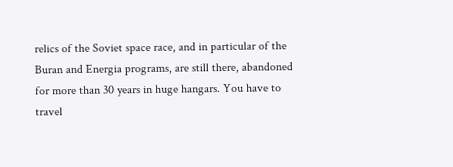relics of the Soviet space race, and in particular of the Buran and Energia programs, are still there, abandoned for more than 30 years in huge hangars. You have to travel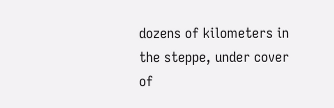dozens of kilometers in the steppe, under cover of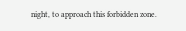night, to approach this forbidden zone.